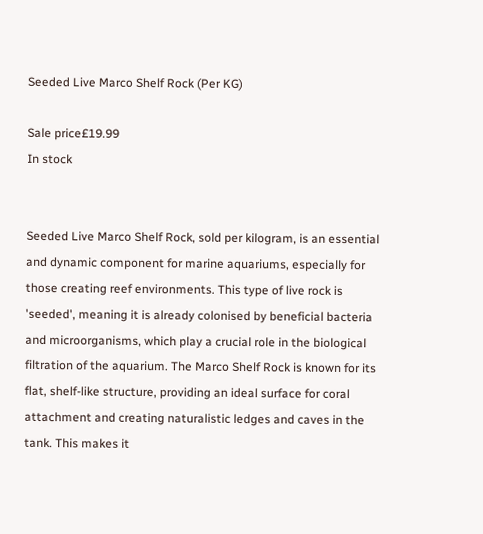Seeded Live Marco Shelf Rock (Per KG)

Sale price£19.99
In stock


Seeded Live Marco Shelf Rock, sold per kilogram, is an essential and dynamic component for marine aquariums, especially for those creating reef environments. This type of live rock is 'seeded', meaning it is already colonised by beneficial bacteria and microorganisms, which play a crucial role in the biological filtration of the aquarium. The Marco Shelf Rock is known for its flat, shelf-like structure, providing an ideal surface for coral attachment and creating naturalistic ledges and caves in the tank. This makes it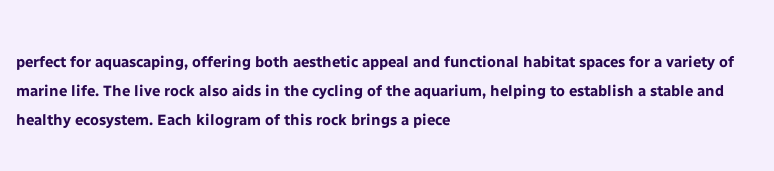perfect for aquascaping, offering both aesthetic appeal and functional habitat spaces for a variety of marine life. The live rock also aids in the cycling of the aquarium, helping to establish a stable and healthy ecosystem. Each kilogram of this rock brings a piece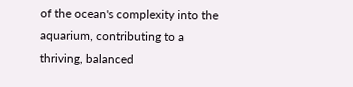of the ocean's complexity into the aquarium, contributing to a thriving, balanced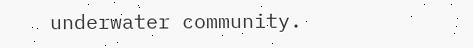underwater community.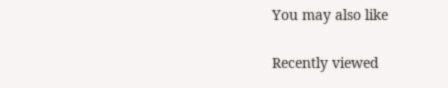You may also like

Recently viewed